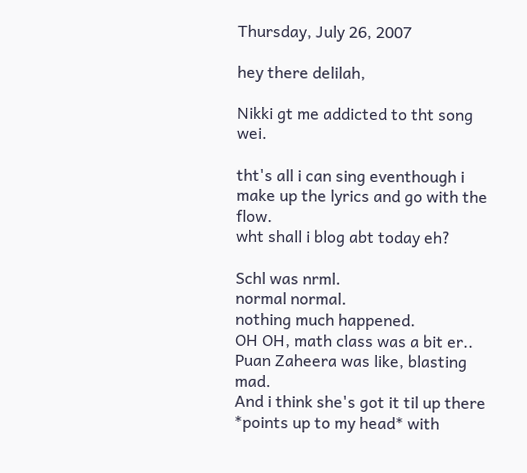Thursday, July 26, 2007

hey there delilah,

Nikki gt me addicted to tht song wei.

tht's all i can sing eventhough i make up the lyrics and go with the flow.
wht shall i blog abt today eh?

Schl was nrml.
normal normal.
nothing much happened.
OH OH, math class was a bit er..
Puan Zaheera was like, blasting mad.
And i think she's got it til up there *points up to my head* with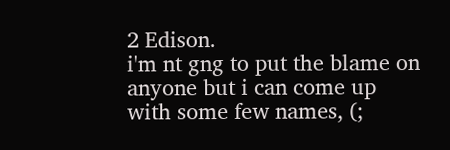2 Edison.
i'm nt gng to put the blame on anyone but i can come up with some few names, (;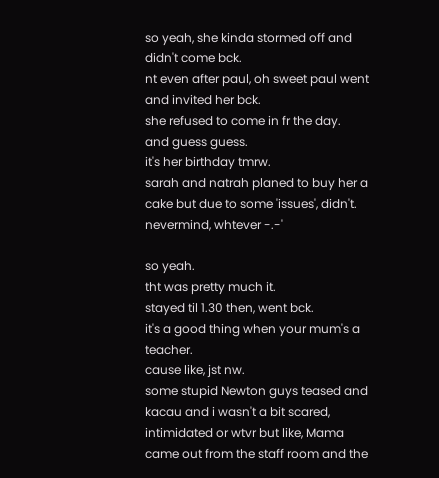so yeah, she kinda stormed off and didn't come bck.
nt even after paul, oh sweet paul went and invited her bck.
she refused to come in fr the day.
and guess guess.
it's her birthday tmrw.
sarah and natrah planed to buy her a cake but due to some 'issues', didn't.
nevermind, whtever -.-'

so yeah.
tht was pretty much it.
stayed til 1.30 then, went bck.
it's a good thing when your mum's a teacher.
cause like, jst nw.
some stupid Newton guys teased and kacau and i wasn't a bit scared, intimidated or wtvr but like, Mama came out from the staff room and the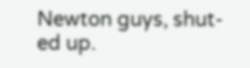Newton guys, shut-ed up.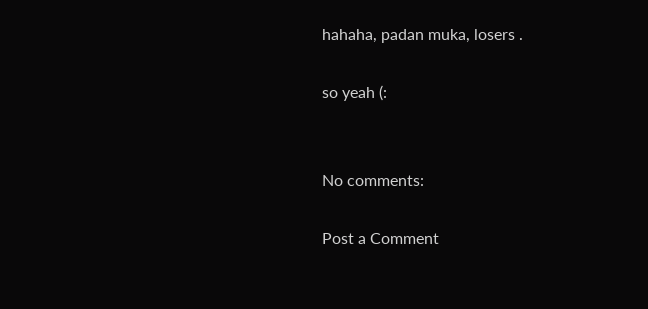hahaha, padan muka, losers .

so yeah (:


No comments:

Post a Comment